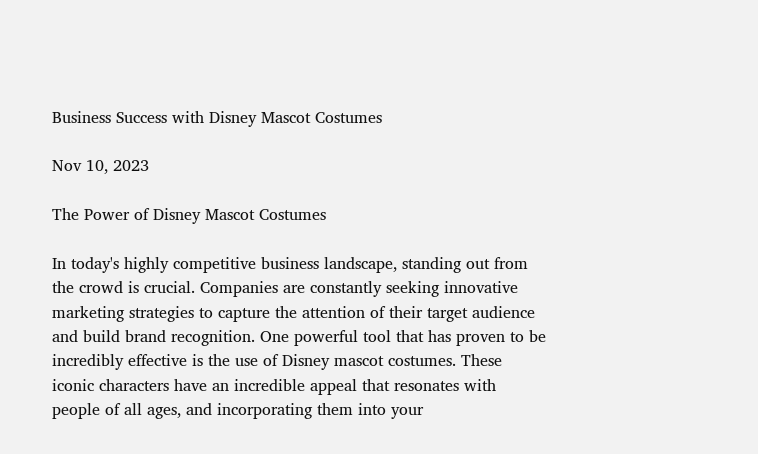Business Success with Disney Mascot Costumes

Nov 10, 2023

The Power of Disney Mascot Costumes

In today's highly competitive business landscape, standing out from the crowd is crucial. Companies are constantly seeking innovative marketing strategies to capture the attention of their target audience and build brand recognition. One powerful tool that has proven to be incredibly effective is the use of Disney mascot costumes. These iconic characters have an incredible appeal that resonates with people of all ages, and incorporating them into your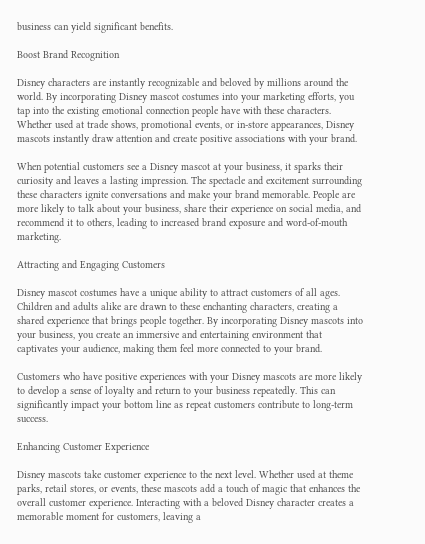business can yield significant benefits.

Boost Brand Recognition

Disney characters are instantly recognizable and beloved by millions around the world. By incorporating Disney mascot costumes into your marketing efforts, you tap into the existing emotional connection people have with these characters. Whether used at trade shows, promotional events, or in-store appearances, Disney mascots instantly draw attention and create positive associations with your brand.

When potential customers see a Disney mascot at your business, it sparks their curiosity and leaves a lasting impression. The spectacle and excitement surrounding these characters ignite conversations and make your brand memorable. People are more likely to talk about your business, share their experience on social media, and recommend it to others, leading to increased brand exposure and word-of-mouth marketing.

Attracting and Engaging Customers

Disney mascot costumes have a unique ability to attract customers of all ages. Children and adults alike are drawn to these enchanting characters, creating a shared experience that brings people together. By incorporating Disney mascots into your business, you create an immersive and entertaining environment that captivates your audience, making them feel more connected to your brand.

Customers who have positive experiences with your Disney mascots are more likely to develop a sense of loyalty and return to your business repeatedly. This can significantly impact your bottom line as repeat customers contribute to long-term success.

Enhancing Customer Experience

Disney mascots take customer experience to the next level. Whether used at theme parks, retail stores, or events, these mascots add a touch of magic that enhances the overall customer experience. Interacting with a beloved Disney character creates a memorable moment for customers, leaving a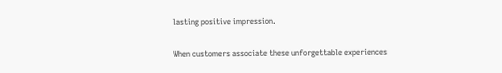lasting positive impression.

When customers associate these unforgettable experiences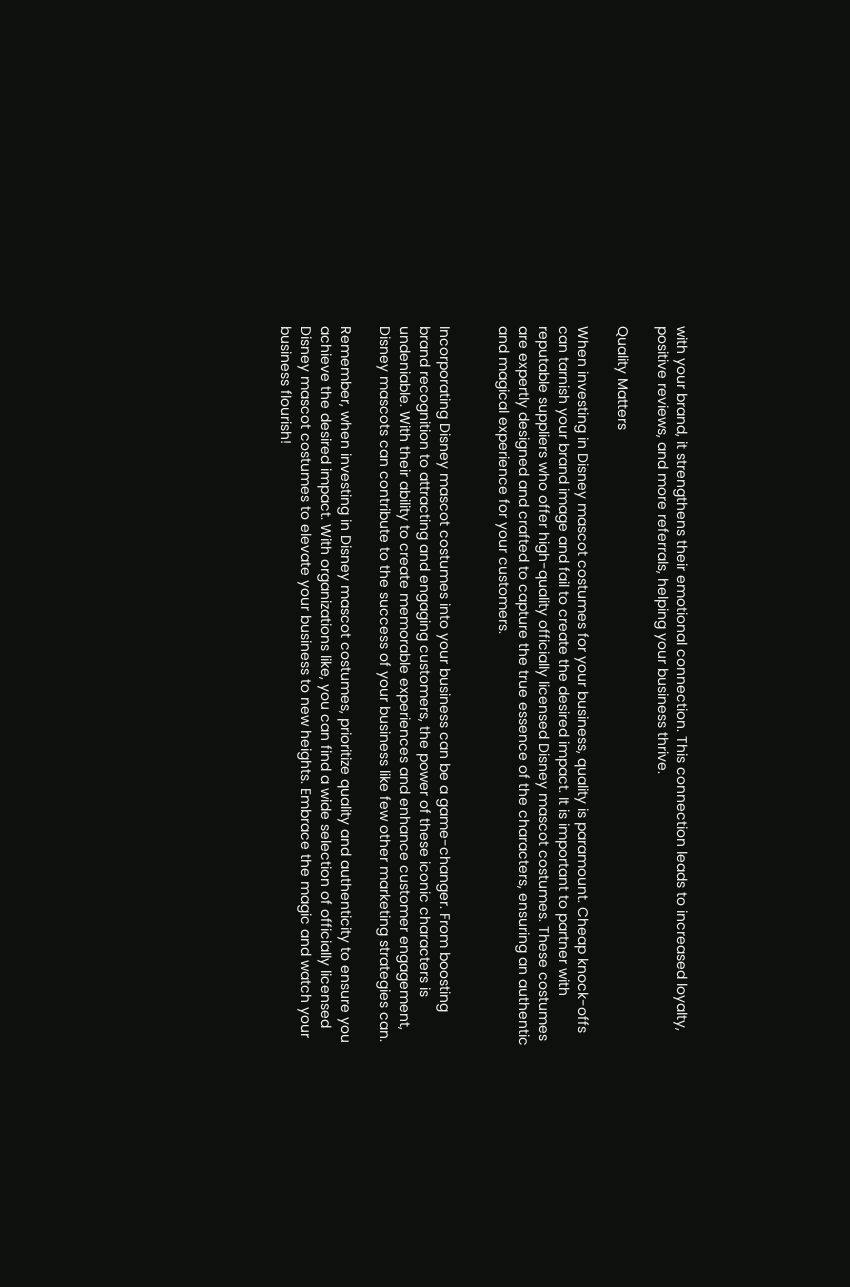with your brand, it strengthens their emotional connection. This connection leads to increased loyalty, positive reviews, and more referrals, helping your business thrive.

Quality Matters

When investing in Disney mascot costumes for your business, quality is paramount. Cheap knock-offs can tarnish your brand image and fail to create the desired impact. It is important to partner with reputable suppliers who offer high-quality officially licensed Disney mascot costumes. These costumes are expertly designed and crafted to capture the true essence of the characters, ensuring an authentic and magical experience for your customers.


Incorporating Disney mascot costumes into your business can be a game-changer. From boosting brand recognition to attracting and engaging customers, the power of these iconic characters is undeniable. With their ability to create memorable experiences and enhance customer engagement, Disney mascots can contribute to the success of your business like few other marketing strategies can.

Remember, when investing in Disney mascot costumes, prioritize quality and authenticity to ensure you achieve the desired impact. With organizations like, you can find a wide selection of officially licensed Disney mascot costumes to elevate your business to new heights. Embrace the magic and watch your business flourish!